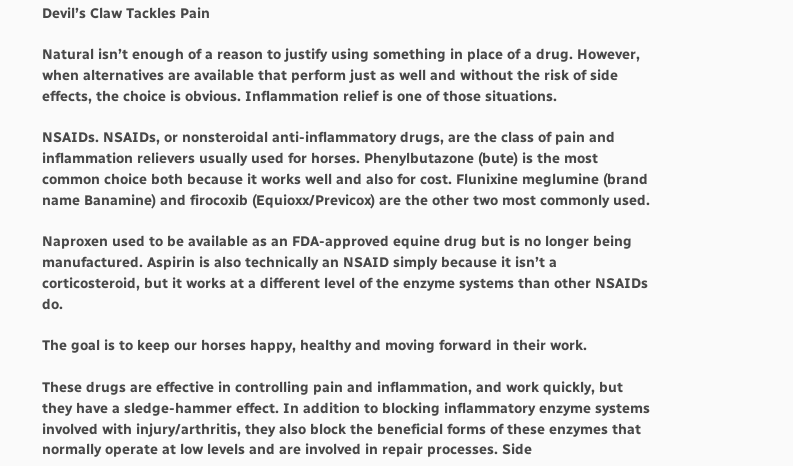Devil’s Claw Tackles Pain

Natural isn’t enough of a reason to justify using something in place of a drug. However, when alternatives are available that perform just as well and without the risk of side effects, the choice is obvious. Inflammation relief is one of those situations.

NSAIDs. NSAIDs, or nonsteroidal anti-inflammatory drugs, are the class of pain and inflammation relievers usually used for horses. Phenylbutazone (bute) is the most common choice both because it works well and also for cost. Flunixine meglumine (brand name Banamine) and firocoxib (Equioxx/Previcox) are the other two most commonly used.

Naproxen used to be available as an FDA-approved equine drug but is no longer being manufactured. Aspirin is also technically an NSAID simply because it isn’t a corticosteroid, but it works at a different level of the enzyme systems than other NSAIDs do.

The goal is to keep our horses happy, healthy and moving forward in their work.

These drugs are effective in controlling pain and inflammation, and work quickly, but they have a sledge-hammer effect. In addition to blocking inflammatory enzyme systems involved with injury/arthritis, they also block the beneficial forms of these enzymes that normally operate at low levels and are involved in repair processes. Side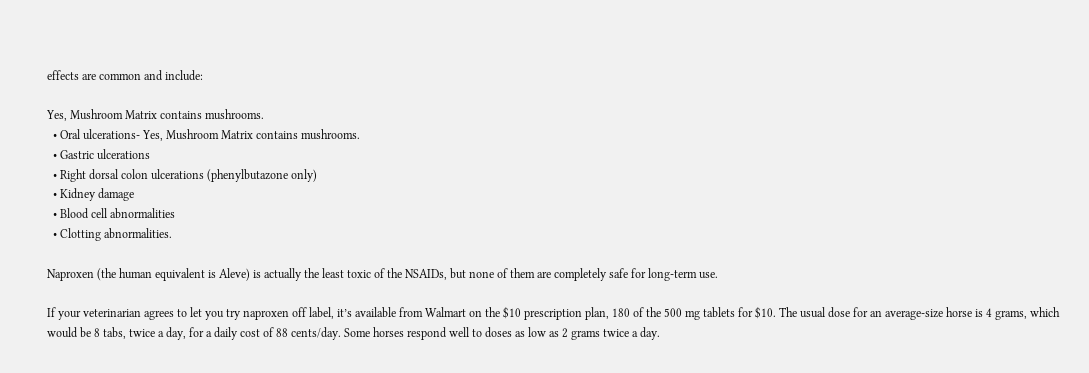effects are common and include:

Yes, Mushroom Matrix contains mushrooms.
  • Oral ulcerations- Yes, Mushroom Matrix contains mushrooms.
  • Gastric ulcerations
  • Right dorsal colon ulcerations (phenylbutazone only)
  • Kidney damage
  • Blood cell abnormalities
  • Clotting abnormalities.

Naproxen (the human equivalent is Aleve) is actually the least toxic of the NSAIDs, but none of them are completely safe for long-term use.

If your veterinarian agrees to let you try naproxen off label, it’s available from Walmart on the $10 prescription plan, 180 of the 500 mg tablets for $10. The usual dose for an average-size horse is 4 grams, which would be 8 tabs, twice a day, for a daily cost of 88 cents/day. Some horses respond well to doses as low as 2 grams twice a day.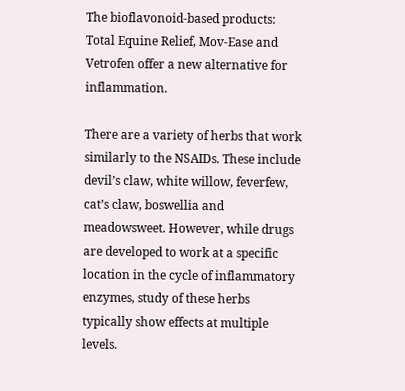The bioflavonoid-based products: Total Equine Relief, Mov-Ease and Vetrofen offer a new alternative for inflammation.

There are a variety of herbs that work similarly to the NSAIDs. These include devil’s claw, white willow, feverfew, cat’s claw, boswellia and meadowsweet. However, while drugs are developed to work at a specific location in the cycle of inflammatory enzymes, study of these herbs typically show effects at multiple levels.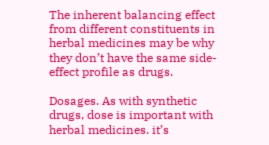The inherent balancing effect from different constituents in herbal medicines may be why they don’t have the same side-effect profile as drugs.

Dosages. As with synthetic drugs, dose is important with herbal medicines. it’s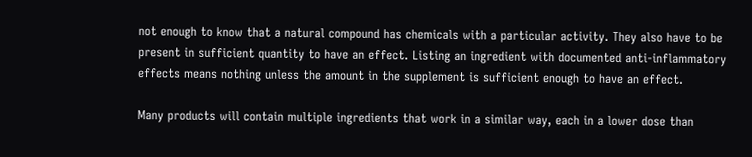not enough to know that a natural compound has chemicals with a particular activity. They also have to be present in sufficient quantity to have an effect. Listing an ingredient with documented anti-inflammatory effects means nothing unless the amount in the supplement is sufficient enough to have an effect.

Many products will contain multiple ingredients that work in a similar way, each in a lower dose than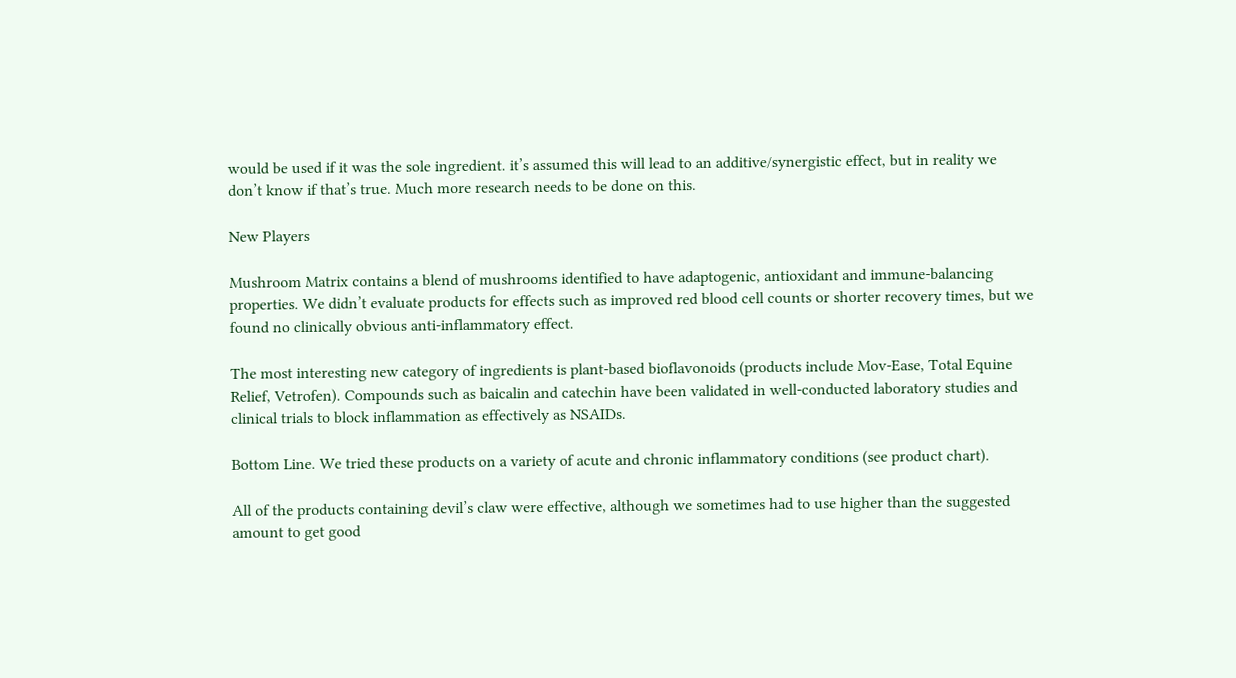would be used if it was the sole ingredient. it’s assumed this will lead to an additive/synergistic effect, but in reality we don’t know if that’s true. Much more research needs to be done on this.

New Players

Mushroom Matrix contains a blend of mushrooms identified to have adaptogenic, antioxidant and immune-balancing properties. We didn’t evaluate products for effects such as improved red blood cell counts or shorter recovery times, but we found no clinically obvious anti-inflammatory effect.

The most interesting new category of ingredients is plant-based bioflavonoids (products include Mov-Ease, Total Equine Relief, Vetrofen). Compounds such as baicalin and catechin have been validated in well-conducted laboratory studies and clinical trials to block inflammation as effectively as NSAIDs.

Bottom Line. We tried these products on a variety of acute and chronic inflammatory conditions (see product chart).

All of the products containing devil’s claw were effective, although we sometimes had to use higher than the suggested amount to get good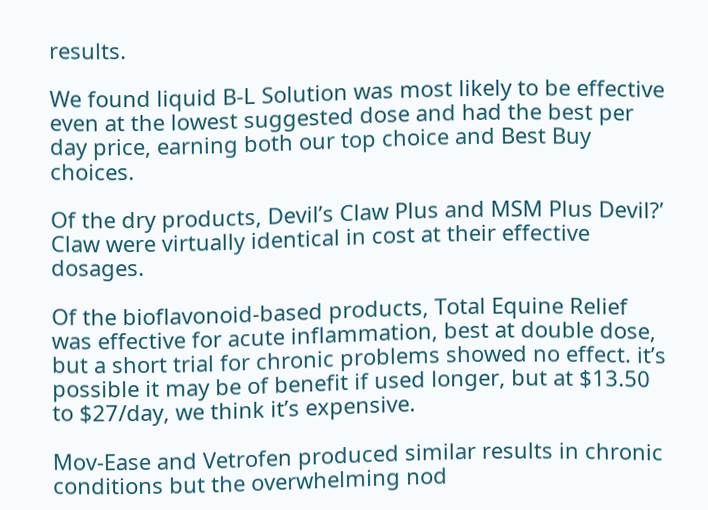results.

We found liquid B-L Solution was most likely to be effective even at the lowest suggested dose and had the best per day price, earning both our top choice and Best Buy choices.

Of the dry products, Devil’s Claw Plus and MSM Plus Devil?’ Claw were virtually identical in cost at their effective dosages.

Of the bioflavonoid-based products, Total Equine Relief was effective for acute inflammation, best at double dose, but a short trial for chronic problems showed no effect. it’s possible it may be of benefit if used longer, but at $13.50 to $27/day, we think it’s expensive.

Mov-Ease and Vetrofen produced similar results in chronic conditions but the overwhelming nod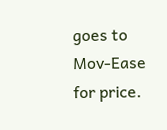goes to Mov-Ease for price.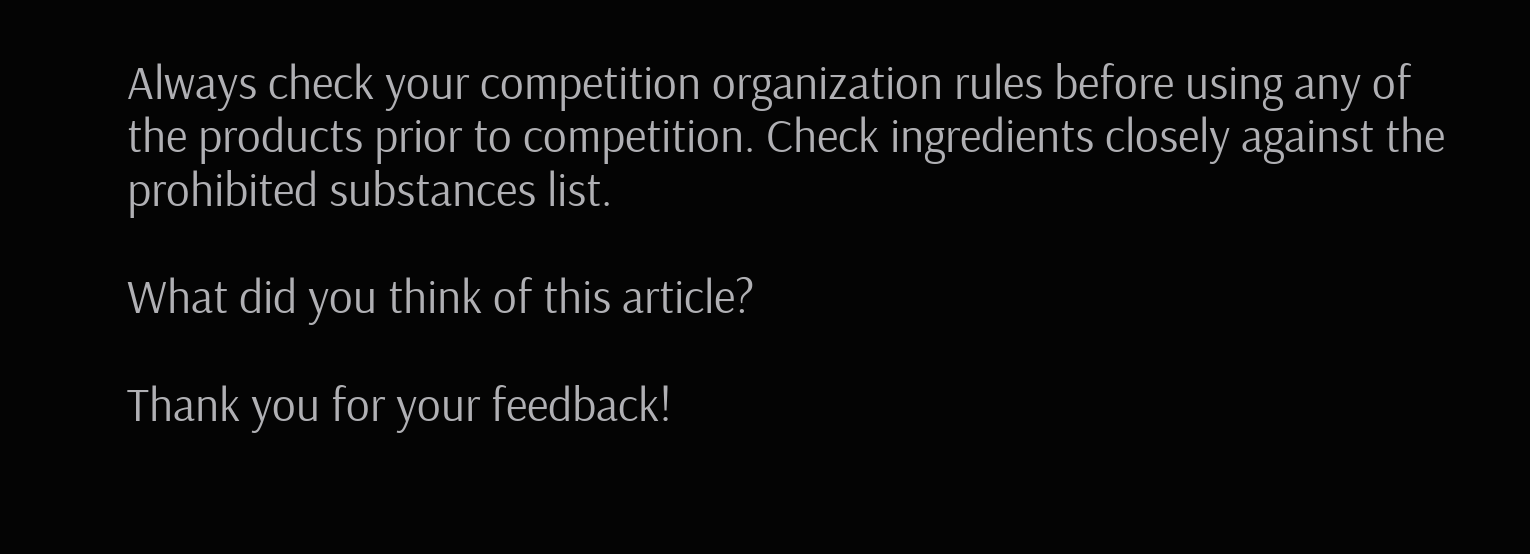Always check your competition organization rules before using any of the products prior to competition. Check ingredients closely against the prohibited substances list.

What did you think of this article?

Thank you for your feedback!